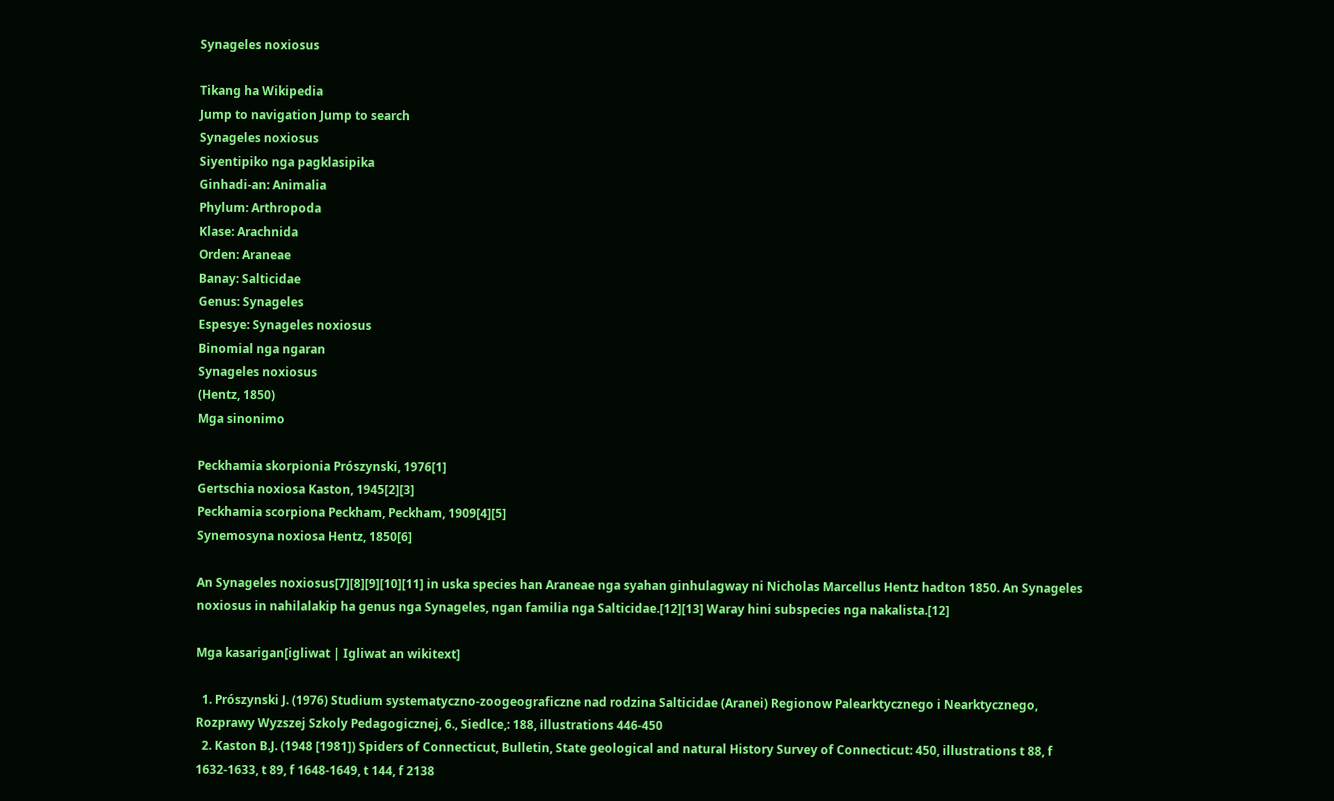Synageles noxiosus

Tikang ha Wikipedia
Jump to navigation Jump to search
Synageles noxiosus
Siyentipiko nga pagklasipika
Ginhadi-an: Animalia
Phylum: Arthropoda
Klase: Arachnida
Orden: Araneae
Banay: Salticidae
Genus: Synageles
Espesye: Synageles noxiosus
Binomial nga ngaran
Synageles noxiosus
(Hentz, 1850)
Mga sinonimo

Peckhamia skorpionia Prószynski, 1976[1]
Gertschia noxiosa Kaston, 1945[2][3]
Peckhamia scorpiona Peckham, Peckham, 1909[4][5]
Synemosyna noxiosa Hentz, 1850[6]

An Synageles noxiosus[7][8][9][10][11] in uska species han Araneae nga syahan ginhulagway ni Nicholas Marcellus Hentz hadton 1850. An Synageles noxiosus in nahilalakip ha genus nga Synageles, ngan familia nga Salticidae.[12][13] Waray hini subspecies nga nakalista.[12]

Mga kasarigan[igliwat | Igliwat an wikitext]

  1. Prószynski J. (1976) Studium systematyczno-zoogeograficzne nad rodzina Salticidae (Aranei) Regionow Palearktycznego i Nearktycznego, Rozprawy Wyzszej Szkoly Pedagogicznej, 6., Siedlce,: 188, illustrations 446-450
  2. Kaston B.J. (1948 [1981]) Spiders of Connecticut, Bulletin, State geological and natural History Survey of Connecticut: 450, illustrations t 88, f 1632-1633, t 89, f 1648-1649, t 144, f 2138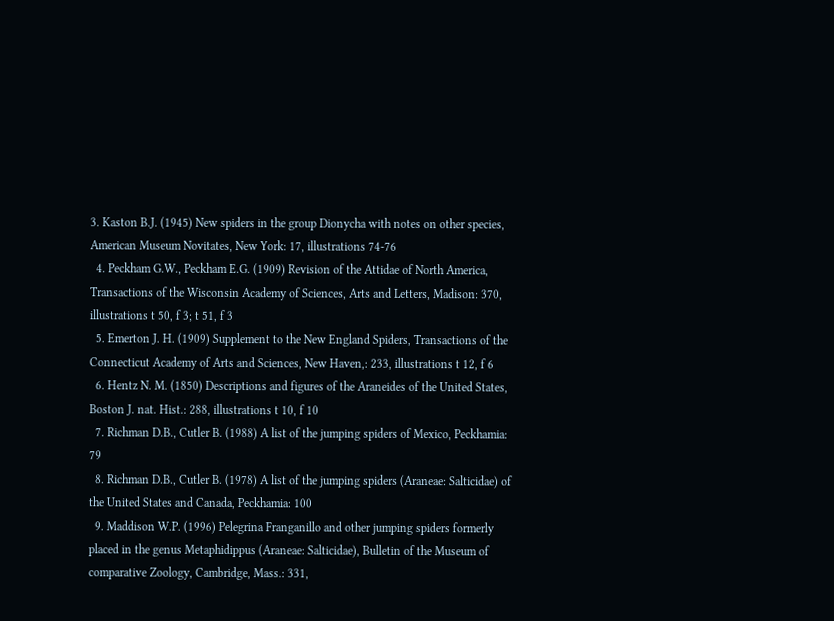3. Kaston B.J. (1945) New spiders in the group Dionycha with notes on other species, American Museum Novitates, New York: 17, illustrations 74-76
  4. Peckham G.W., Peckham E.G. (1909) Revision of the Attidae of North America, Transactions of the Wisconsin Academy of Sciences, Arts and Letters, Madison: 370, illustrations t 50, f 3; t 51, f 3
  5. Emerton J. H. (1909) Supplement to the New England Spiders, Transactions of the Connecticut Academy of Arts and Sciences, New Haven,: 233, illustrations t 12, f 6
  6. Hentz N. M. (1850) Descriptions and figures of the Araneides of the United States, Boston J. nat. Hist.: 288, illustrations t 10, f 10
  7. Richman D.B., Cutler B. (1988) A list of the jumping spiders of Mexico, Peckhamia: 79
  8. Richman D.B., Cutler B. (1978) A list of the jumping spiders (Araneae: Salticidae) of the United States and Canada, Peckhamia: 100
  9. Maddison W.P. (1996) Pelegrina Franganillo and other jumping spiders formerly placed in the genus Metaphidippus (Araneae: Salticidae), Bulletin of the Museum of comparative Zoology, Cambridge, Mass.: 331,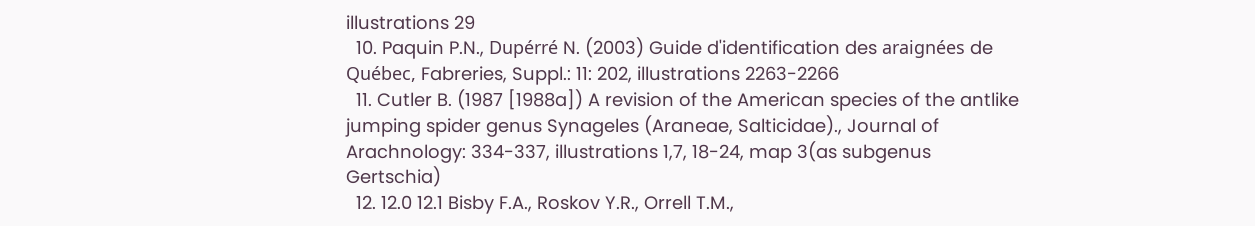illustrations 29
  10. Paquin P.N., Dupérré N. (2003) Guide d'identification des araignées de Québec, Fabreries, Suppl.: 11: 202, illustrations 2263-2266
  11. Cutler B. (1987 [1988a]) A revision of the American species of the antlike jumping spider genus Synageles (Araneae, Salticidae)., Journal of Arachnology: 334-337, illustrations 1,7, 18-24, map 3(as subgenus Gertschia)
  12. 12.0 12.1 Bisby F.A., Roskov Y.R., Orrell T.M.,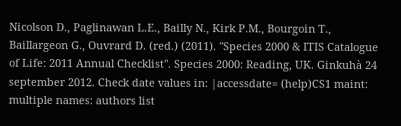Nicolson D., Paglinawan L.E., Bailly N., Kirk P.M., Bourgoin T., Baillargeon G., Ouvrard D. (red.) (2011). "Species 2000 & ITIS Catalogue of Life: 2011 Annual Checklist". Species 2000: Reading, UK. Ginkuhà 24 september 2012. Check date values in: |accessdate= (help)CS1 maint: multiple names: authors list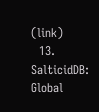(link)
  13. SalticidDB: Global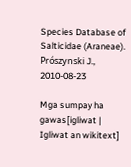Species Database of Salticidae (Araneae). Prószynski J., 2010-08-23

Mga sumpay ha gawas[igliwat | Igliwat an wikitext]